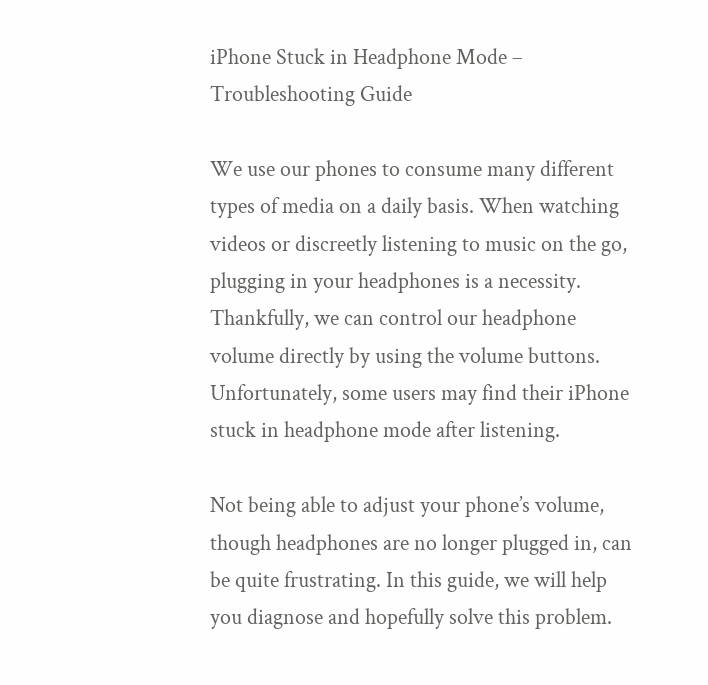iPhone Stuck in Headphone Mode – Troubleshooting Guide

We use our phones to consume many different types of media on a daily basis. When watching videos or discreetly listening to music on the go, plugging in your headphones is a necessity. Thankfully, we can control our headphone volume directly by using the volume buttons. Unfortunately, some users may find their iPhone stuck in headphone mode after listening.

Not being able to adjust your phone’s volume, though headphones are no longer plugged in, can be quite frustrating. In this guide, we will help you diagnose and hopefully solve this problem.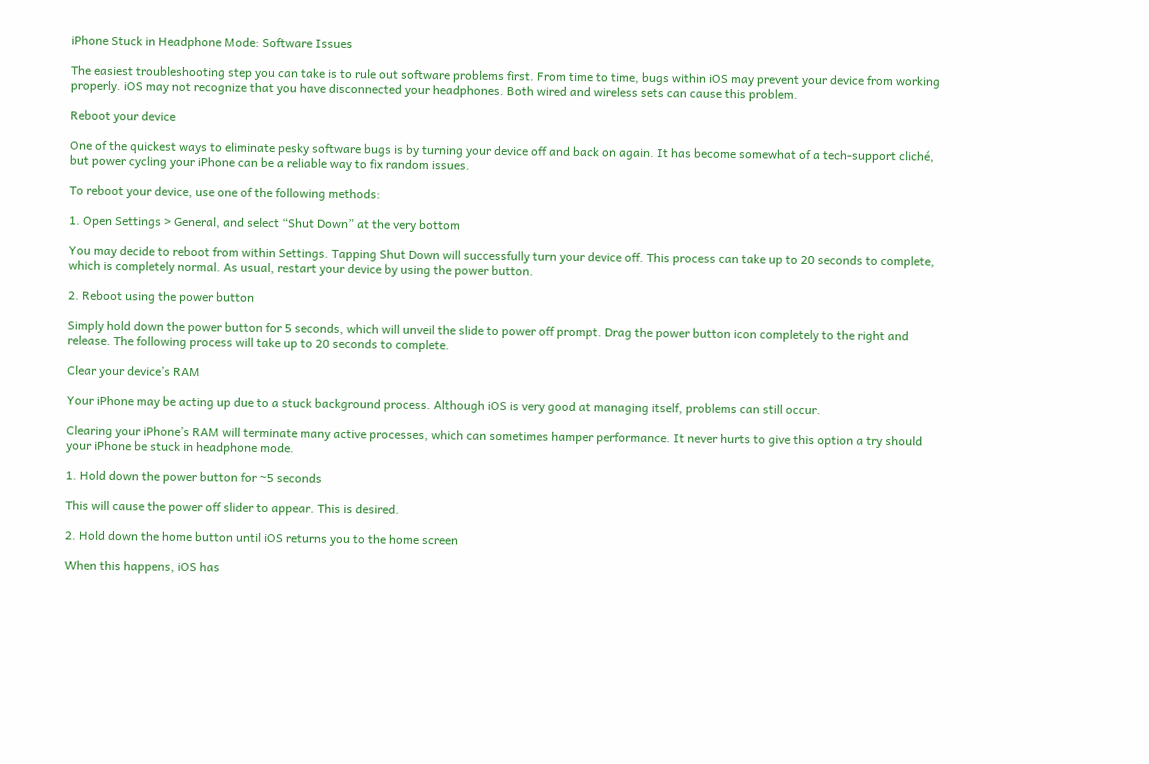iPhone Stuck in Headphone Mode: Software Issues

The easiest troubleshooting step you can take is to rule out software problems first. From time to time, bugs within iOS may prevent your device from working properly. iOS may not recognize that you have disconnected your headphones. Both wired and wireless sets can cause this problem.

Reboot your device

One of the quickest ways to eliminate pesky software bugs is by turning your device off and back on again. It has become somewhat of a tech-support cliché, but power cycling your iPhone can be a reliable way to fix random issues.

To reboot your device, use one of the following methods:

1. Open Settings > General, and select “Shut Down” at the very bottom

You may decide to reboot from within Settings. Tapping Shut Down will successfully turn your device off. This process can take up to 20 seconds to complete, which is completely normal. As usual, restart your device by using the power button.

2. Reboot using the power button

Simply hold down the power button for 5 seconds, which will unveil the slide to power off prompt. Drag the power button icon completely to the right and release. The following process will take up to 20 seconds to complete.

Clear your device’s RAM

Your iPhone may be acting up due to a stuck background process. Although iOS is very good at managing itself, problems can still occur.

Clearing your iPhone’s RAM will terminate many active processes, which can sometimes hamper performance. It never hurts to give this option a try should your iPhone be stuck in headphone mode.

1. Hold down the power button for ~5 seconds

This will cause the power off slider to appear. This is desired.

2. Hold down the home button until iOS returns you to the home screen

When this happens, iOS has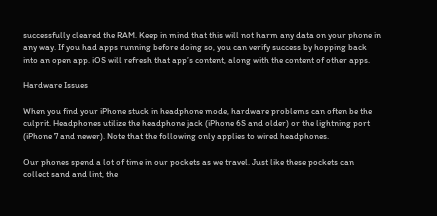successfully cleared the RAM. Keep in mind that this will not harm any data on your phone in any way. If you had apps running before doing so, you can verify success by hopping back into an open app. iOS will refresh that app’s content, along with the content of other apps.

Hardware Issues

When you find your iPhone stuck in headphone mode, hardware problems can often be the culprit. Headphones utilize the headphone jack (iPhone 6S and older) or the lightning port (iPhone 7 and newer). Note that the following only applies to wired headphones.

Our phones spend a lot of time in our pockets as we travel. Just like these pockets can collect sand and lint, the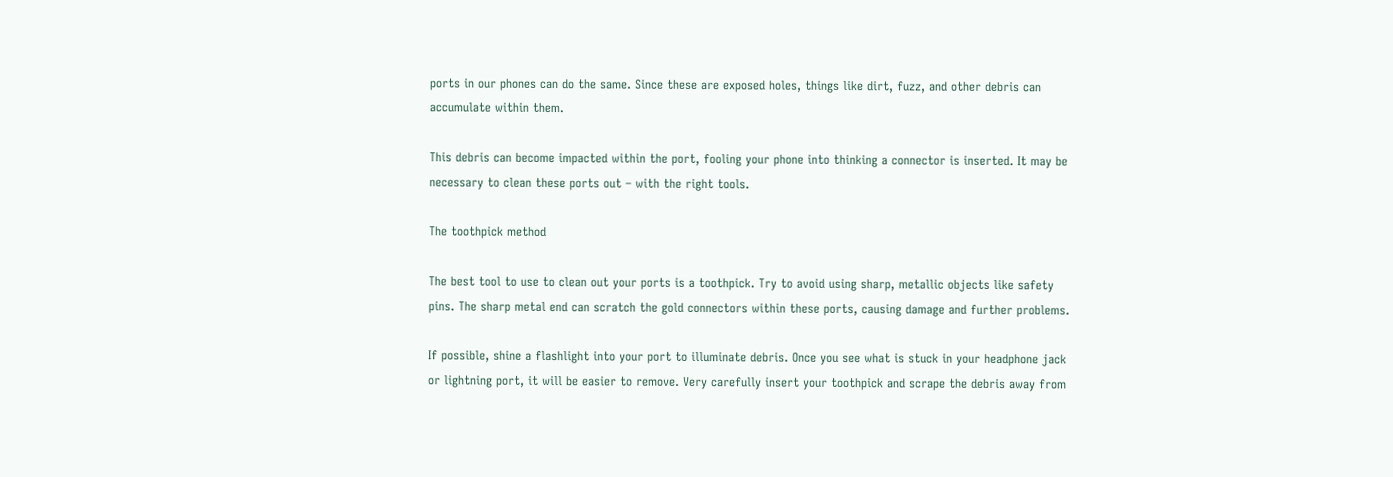ports in our phones can do the same. Since these are exposed holes, things like dirt, fuzz, and other debris can accumulate within them.

This debris can become impacted within the port, fooling your phone into thinking a connector is inserted. It may be necessary to clean these ports out – with the right tools.

The toothpick method

The best tool to use to clean out your ports is a toothpick. Try to avoid using sharp, metallic objects like safety pins. The sharp metal end can scratch the gold connectors within these ports, causing damage and further problems.

If possible, shine a flashlight into your port to illuminate debris. Once you see what is stuck in your headphone jack or lightning port, it will be easier to remove. Very carefully insert your toothpick and scrape the debris away from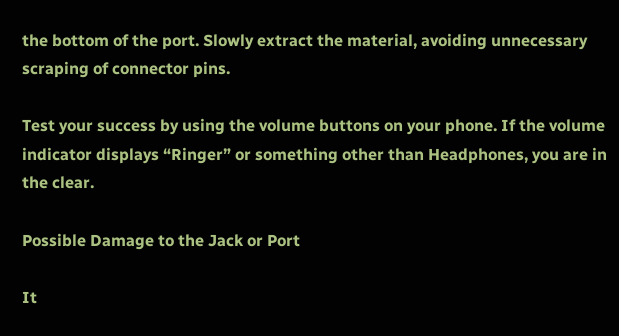the bottom of the port. Slowly extract the material, avoiding unnecessary scraping of connector pins.

Test your success by using the volume buttons on your phone. If the volume indicator displays “Ringer” or something other than Headphones, you are in the clear.

Possible Damage to the Jack or Port

It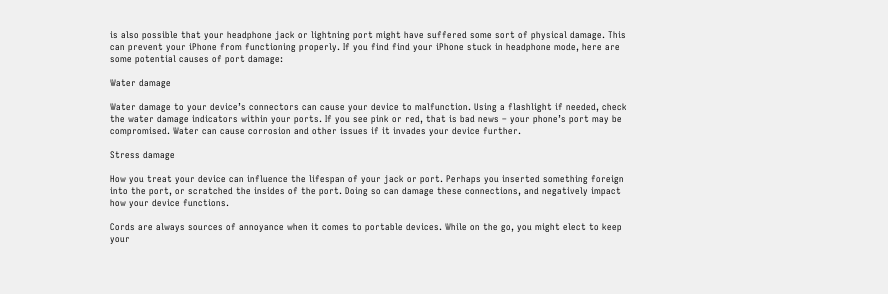is also possible that your headphone jack or lightning port might have suffered some sort of physical damage. This can prevent your iPhone from functioning properly. If you find find your iPhone stuck in headphone mode, here are some potential causes of port damage:

Water damage

Water damage to your device’s connectors can cause your device to malfunction. Using a flashlight if needed, check the water damage indicators within your ports. If you see pink or red, that is bad news – your phone’s port may be compromised. Water can cause corrosion and other issues if it invades your device further.

Stress damage

How you treat your device can influence the lifespan of your jack or port. Perhaps you inserted something foreign into the port, or scratched the insides of the port. Doing so can damage these connections, and negatively impact how your device functions.

Cords are always sources of annoyance when it comes to portable devices. While on the go, you might elect to keep your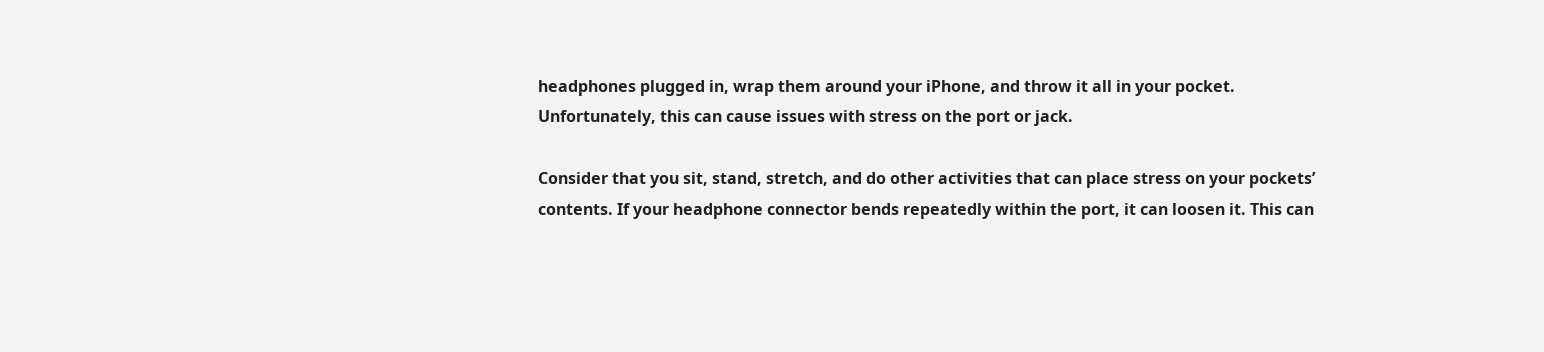headphones plugged in, wrap them around your iPhone, and throw it all in your pocket. Unfortunately, this can cause issues with stress on the port or jack.

Consider that you sit, stand, stretch, and do other activities that can place stress on your pockets’ contents. If your headphone connector bends repeatedly within the port, it can loosen it. This can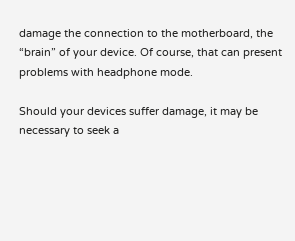damage the connection to the motherboard, the “brain” of your device. Of course, that can present problems with headphone mode.

Should your devices suffer damage, it may be necessary to seek a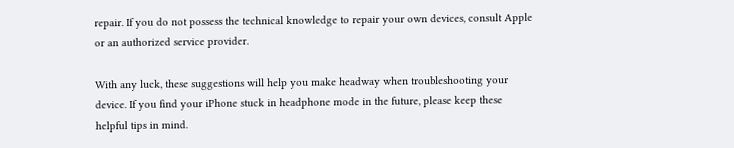repair. If you do not possess the technical knowledge to repair your own devices, consult Apple or an authorized service provider.

With any luck, these suggestions will help you make headway when troubleshooting your device. If you find your iPhone stuck in headphone mode in the future, please keep these helpful tips in mind.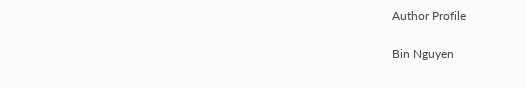Author Profile

Bin Nguyen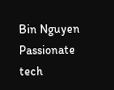Bin Nguyen
Passionate tech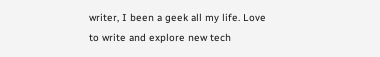writer, I been a geek all my life. Love to write and explore new tech